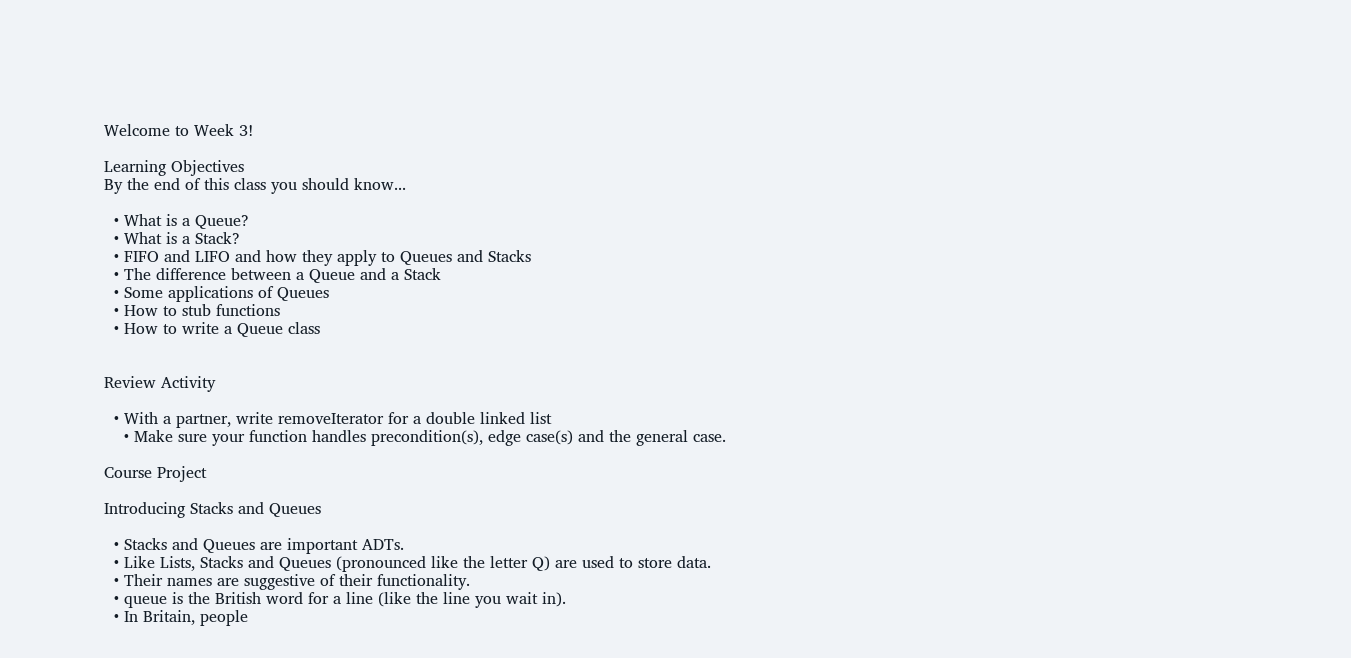Welcome to Week 3!

Learning Objectives
By the end of this class you should know...

  • What is a Queue?
  • What is a Stack?
  • FIFO and LIFO and how they apply to Queues and Stacks
  • The difference between a Queue and a Stack
  • Some applications of Queues
  • How to stub functions
  • How to write a Queue class


Review Activity

  • With a partner, write removeIterator for a double linked list
    • Make sure your function handles precondition(s), edge case(s) and the general case.

Course Project

Introducing Stacks and Queues

  • Stacks and Queues are important ADTs.
  • Like Lists, Stacks and Queues (pronounced like the letter Q) are used to store data.
  • Their names are suggestive of their functionality.
  • queue is the British word for a line (like the line you wait in).
  • In Britain, people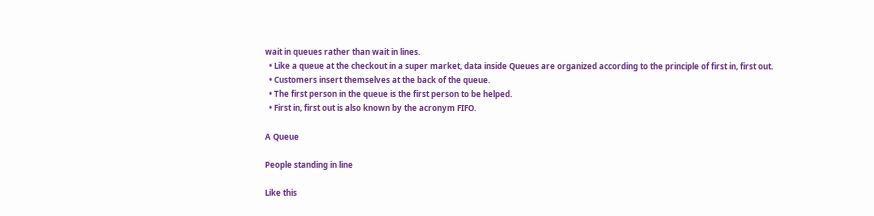wait in queues rather than wait in lines.
  • Like a queue at the checkout in a super market, data inside Queues are organized according to the principle of first in, first out.
  • Customers insert themselves at the back of the queue.
  • The first person in the queue is the first person to be helped.
  • First in, first out is also known by the acronym FIFO.

A Queue

People standing in line

Like this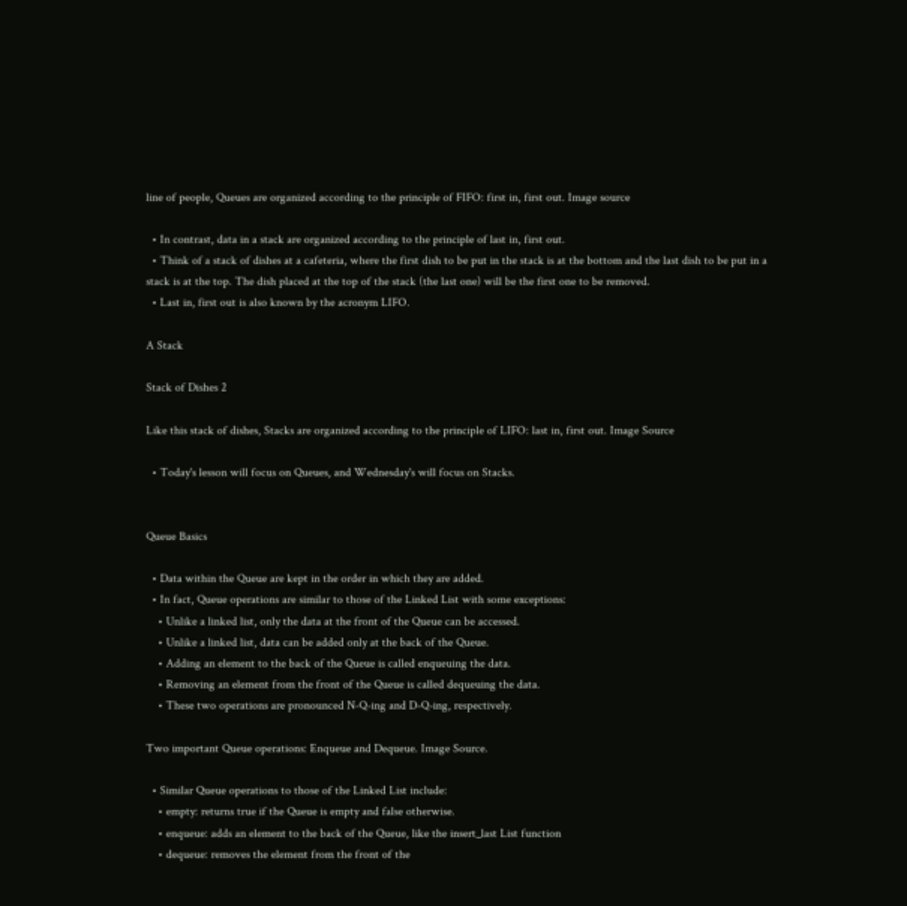line of people, Queues are organized according to the principle of FIFO: first in, first out. Image source

  • In contrast, data in a stack are organized according to the principle of last in, first out.
  • Think of a stack of dishes at a cafeteria, where the first dish to be put in the stack is at the bottom and the last dish to be put in a stack is at the top. The dish placed at the top of the stack (the last one) will be the first one to be removed.
  • Last in, first out is also known by the acronym LIFO.

A Stack

Stack of Dishes 2

Like this stack of dishes, Stacks are organized according to the principle of LIFO: last in, first out. Image Source

  • Today's lesson will focus on Queues, and Wednesday's will focus on Stacks.


Queue Basics

  • Data within the Queue are kept in the order in which they are added.
  • In fact, Queue operations are similar to those of the Linked List with some exceptions:
    • Unlike a linked list, only the data at the front of the Queue can be accessed.
    • Unlike a linked list, data can be added only at the back of the Queue.
    • Adding an element to the back of the Queue is called enqueuing the data.
    • Removing an element from the front of the Queue is called dequeuing the data.
    • These two operations are pronounced N-Q-ing and D-Q-ing, respectively.

Two important Queue operations: Enqueue and Dequeue. Image Source.

  • Similar Queue operations to those of the Linked List include:
    • empty: returns true if the Queue is empty and false otherwise.
    • enqueue: adds an element to the back of the Queue, like the insert_last List function
    • dequeue: removes the element from the front of the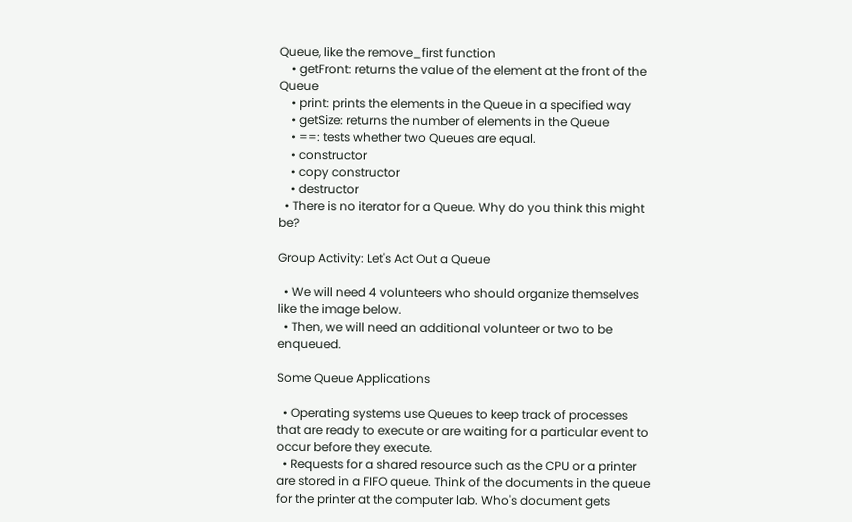Queue, like the remove_first function
    • getFront: returns the value of the element at the front of the Queue
    • print: prints the elements in the Queue in a specified way
    • getSize: returns the number of elements in the Queue
    • ==: tests whether two Queues are equal.
    • constructor
    • copy constructor
    • destructor
  • There is no iterator for a Queue. Why do you think this might be?

Group Activity: Let's Act Out a Queue

  • We will need 4 volunteers who should organize themselves like the image below.
  • Then, we will need an additional volunteer or two to be enqueued.

Some Queue Applications

  • Operating systems use Queues to keep track of processes that are ready to execute or are waiting for a particular event to occur before they execute.
  • Requests for a shared resource such as the CPU or a printer are stored in a FIFO queue. Think of the documents in the queue for the printer at the computer lab. Who's document gets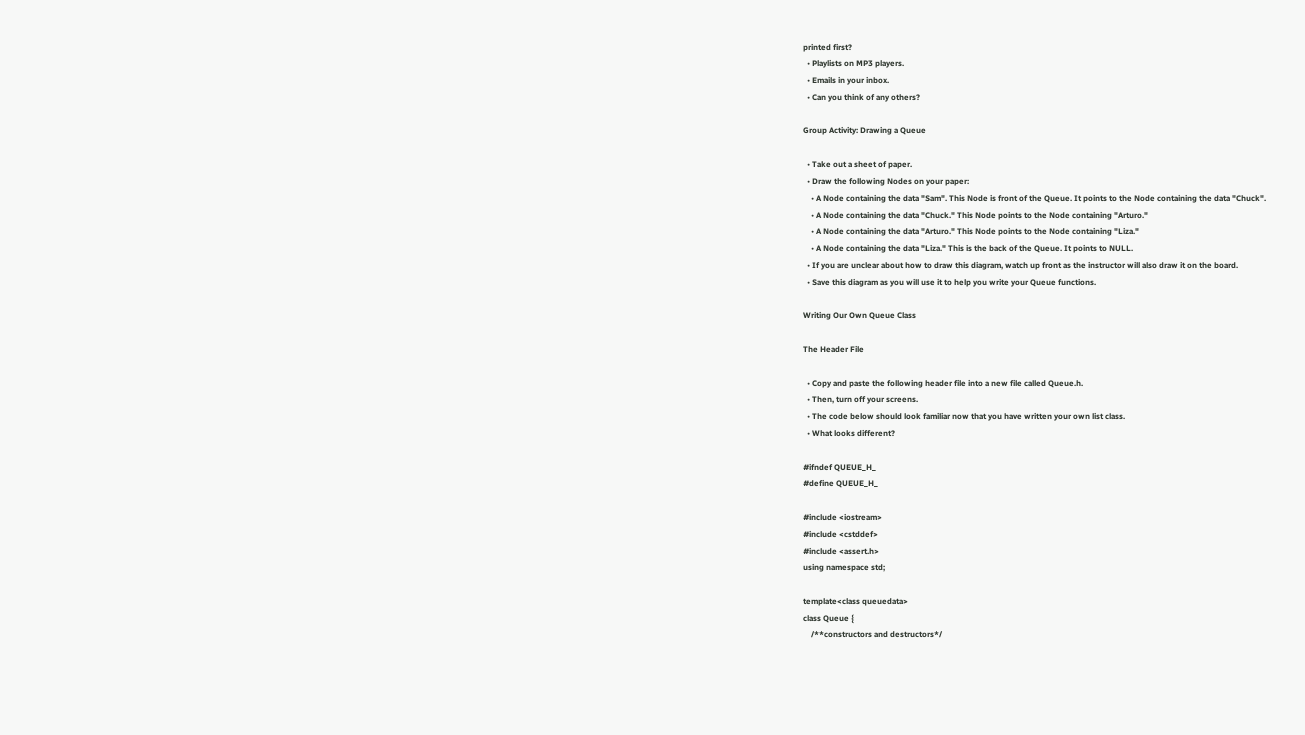printed first?
  • Playlists on MP3 players.
  • Emails in your inbox.
  • Can you think of any others?

Group Activity: Drawing a Queue

  • Take out a sheet of paper.
  • Draw the following Nodes on your paper:
    • A Node containing the data "Sam". This Node is front of the Queue. It points to the Node containing the data "Chuck".
    • A Node containing the data "Chuck." This Node points to the Node containing "Arturo."
    • A Node containing the data "Arturo." This Node points to the Node containing "Liza."
    • A Node containing the data "Liza." This is the back of the Queue. It points to NULL.
  • If you are unclear about how to draw this diagram, watch up front as the instructor will also draw it on the board.
  • Save this diagram as you will use it to help you write your Queue functions.

Writing Our Own Queue Class

The Header File

  • Copy and paste the following header file into a new file called Queue.h.
  • Then, turn off your screens.
  • The code below should look familiar now that you have written your own list class.
  • What looks different?

#ifndef QUEUE_H_
#define QUEUE_H_

#include <iostream>
#include <cstddef>
#include <assert.h>
using namespace std;

template<class queuedata>
class Queue {
    /**constructors and destructors*/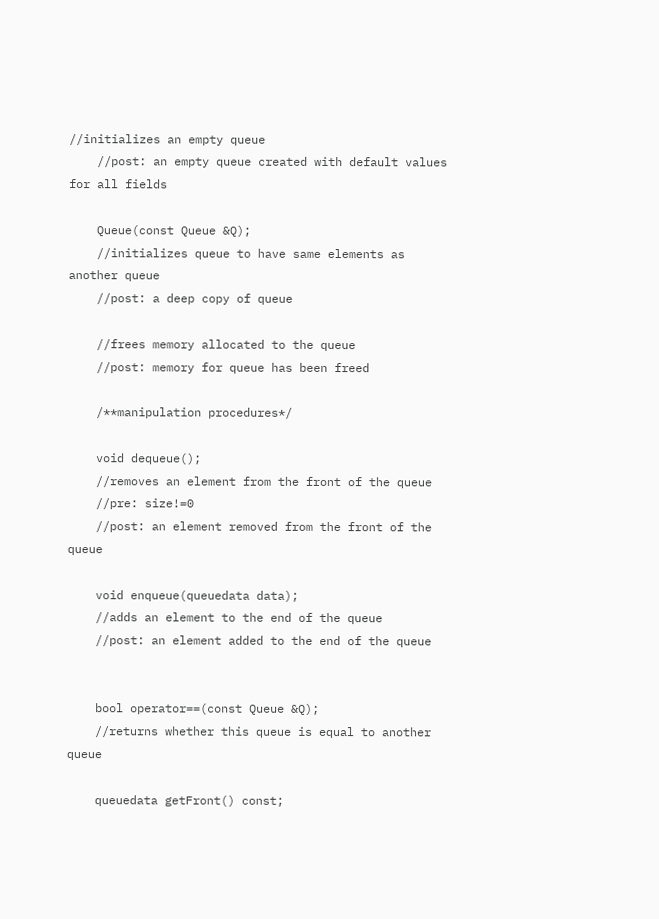//initializes an empty queue
    //post: an empty queue created with default values for all fields

    Queue(const Queue &Q);
    //initializes queue to have same elements as another queue
    //post: a deep copy of queue

    //frees memory allocated to the queue
    //post: memory for queue has been freed

    /**manipulation procedures*/

    void dequeue();
    //removes an element from the front of the queue
    //pre: size!=0
    //post: an element removed from the front of the queue

    void enqueue(queuedata data);
    //adds an element to the end of the queue
    //post: an element added to the end of the queue


    bool operator==(const Queue &Q);
    //returns whether this queue is equal to another queue

    queuedata getFront() const;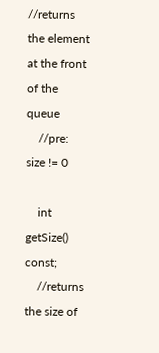//returns the element at the front of the queue
    //pre: size != 0

    int getSize() const;
    //returns the size of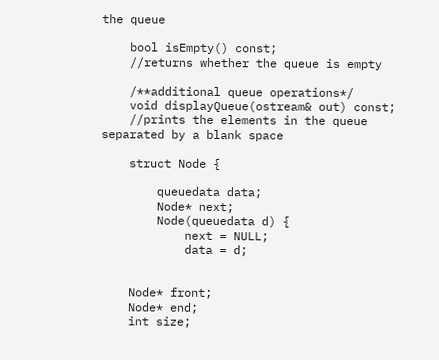the queue

    bool isEmpty() const;
    //returns whether the queue is empty

    /**additional queue operations*/
    void displayQueue(ostream& out) const;
    //prints the elements in the queue separated by a blank space

    struct Node {

        queuedata data;
        Node* next;
        Node(queuedata d) {
            next = NULL;
            data = d;


    Node* front;
    Node* end;
    int size;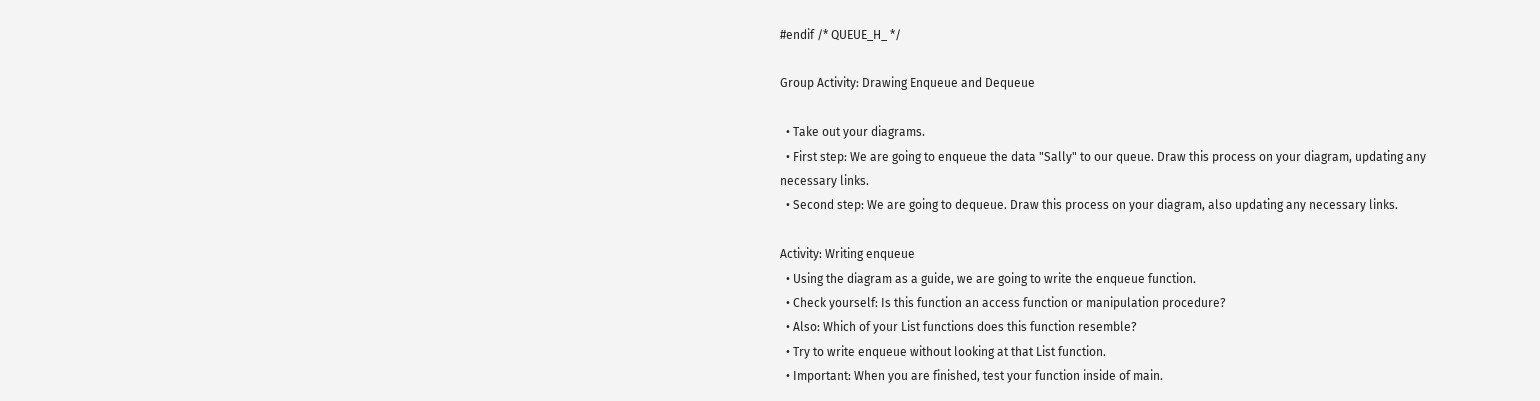#endif /* QUEUE_H_ */

Group Activity: Drawing Enqueue and Dequeue

  • Take out your diagrams.
  • First step: We are going to enqueue the data "Sally" to our queue. Draw this process on your diagram, updating any necessary links.
  • Second step: We are going to dequeue. Draw this process on your diagram, also updating any necessary links.

Activity: Writing enqueue
  • Using the diagram as a guide, we are going to write the enqueue function.
  • Check yourself: Is this function an access function or manipulation procedure?
  • Also: Which of your List functions does this function resemble?
  • Try to write enqueue without looking at that List function.
  • Important: When you are finished, test your function inside of main.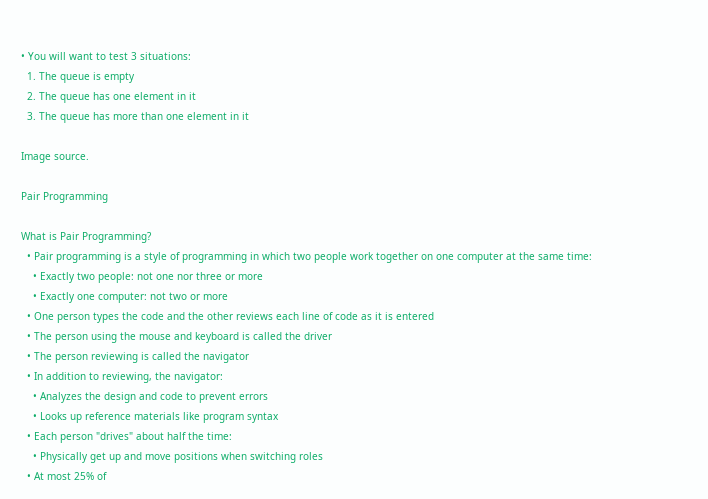• You will want to test 3 situations:
  1. The queue is empty
  2. The queue has one element in it
  3. The queue has more than one element in it

Image source.

Pair Programming

What is Pair Programming?
  • Pair programming is a style of programming in which two people work together on one computer at the same time:
    • Exactly two people: not one nor three or more
    • Exactly one computer: not two or more
  • One person types the code and the other reviews each line of code as it is entered
  • The person using the mouse and keyboard is called the driver
  • The person reviewing is called the navigator
  • In addition to reviewing, the navigator:
    • Analyzes the design and code to prevent errors
    • Looks up reference materials like program syntax
  • Each person "drives" about half the time:
    • Physically get up and move positions when switching roles
  • At most 25% of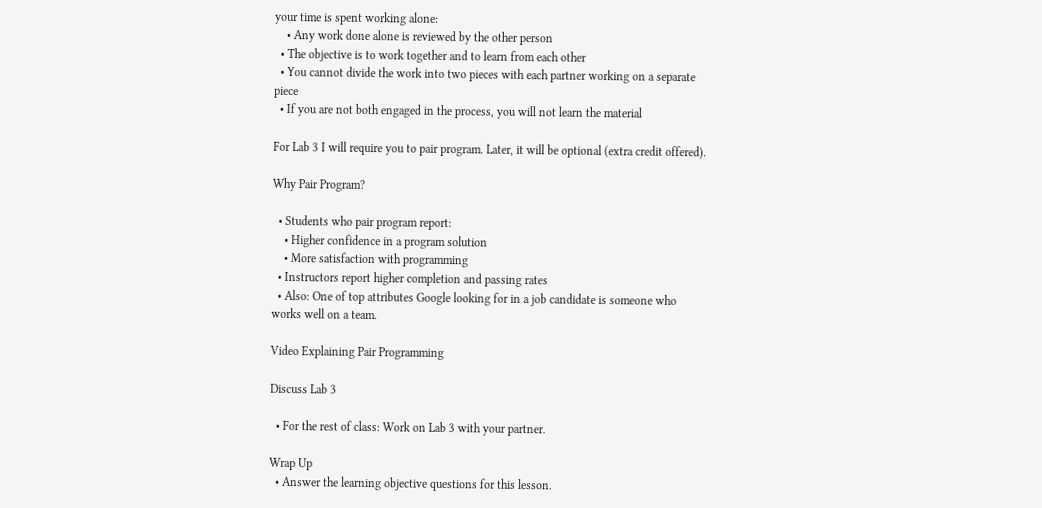your time is spent working alone:
    • Any work done alone is reviewed by the other person
  • The objective is to work together and to learn from each other
  • You cannot divide the work into two pieces with each partner working on a separate piece
  • If you are not both engaged in the process, you will not learn the material

For Lab 3 I will require you to pair program. Later, it will be optional (extra credit offered).

Why Pair Program?

  • Students who pair program report:
    • Higher confidence in a program solution
    • More satisfaction with programming
  • Instructors report higher completion and passing rates
  • Also: One of top attributes Google looking for in a job candidate is someone who works well on a team.

Video Explaining Pair Programming

Discuss Lab 3

  • For the rest of class: Work on Lab 3 with your partner.

Wrap Up
  • Answer the learning objective questions for this lesson.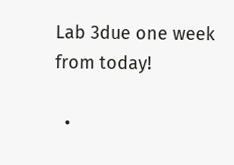Lab 3due one week from today!

  •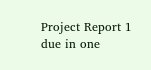Project Report 1 due in one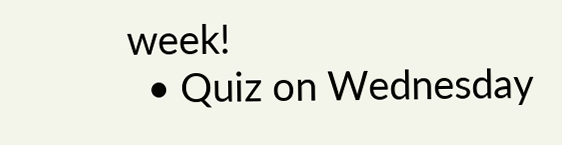week!
  • Quiz on Wednesday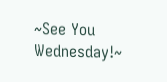~See You Wednesday!~